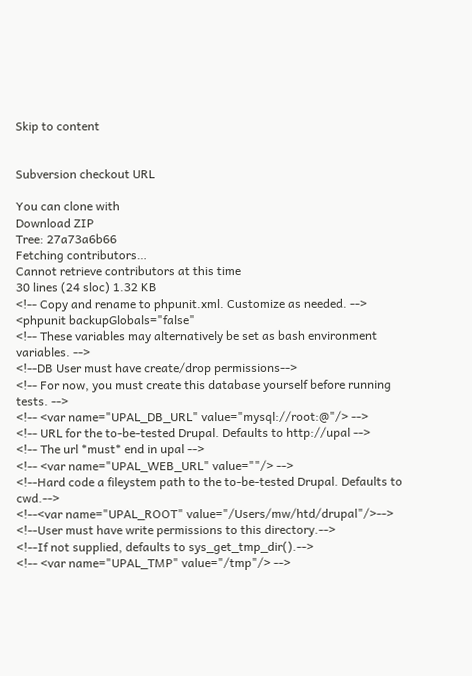Skip to content


Subversion checkout URL

You can clone with
Download ZIP
Tree: 27a73a6b66
Fetching contributors…
Cannot retrieve contributors at this time
30 lines (24 sloc) 1.32 KB
<!-- Copy and rename to phpunit.xml. Customize as needed. -->
<phpunit backupGlobals="false"
<!-- These variables may alternatively be set as bash environment variables. -->
<!--DB User must have create/drop permissions-->
<!-- For now, you must create this database yourself before running tests. -->
<!-- <var name="UPAL_DB_URL" value="mysql://root:@"/> -->
<!-- URL for the to-be-tested Drupal. Defaults to http://upal -->
<!-- The url *must* end in upal -->
<!-- <var name="UPAL_WEB_URL" value=""/> -->
<!--Hard code a fileystem path to the to-be-tested Drupal. Defaults to cwd.-->
<!--<var name="UPAL_ROOT" value="/Users/mw/htd/drupal"/>-->
<!--User must have write permissions to this directory.-->
<!--If not supplied, defaults to sys_get_tmp_dir().-->
<!-- <var name="UPAL_TMP" value="/tmp"/> -->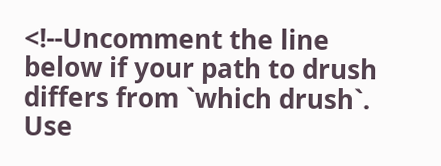<!--Uncomment the line below if your path to drush differs from `which drush`. Use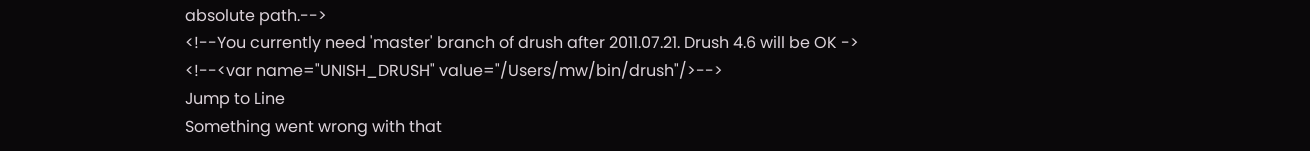absolute path.-->
<!--You currently need 'master' branch of drush after 2011.07.21. Drush 4.6 will be OK ->
<!--<var name="UNISH_DRUSH" value="/Users/mw/bin/drush"/>-->
Jump to Line
Something went wrong with that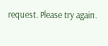request. Please try again.